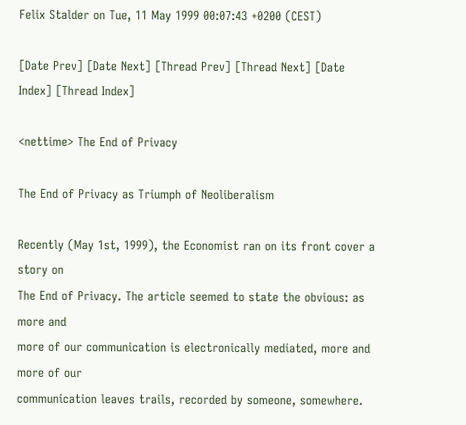Felix Stalder on Tue, 11 May 1999 00:07:43 +0200 (CEST)

[Date Prev] [Date Next] [Thread Prev] [Thread Next] [Date Index] [Thread Index]

<nettime> The End of Privacy

The End of Privacy as Triumph of Neoliberalism

Recently (May 1st, 1999), the Economist ran on its front cover a story on
The End of Privacy. The article seemed to state the obvious: as more and
more of our communication is electronically mediated, more and more of our
communication leaves trails, recorded by someone, somewhere.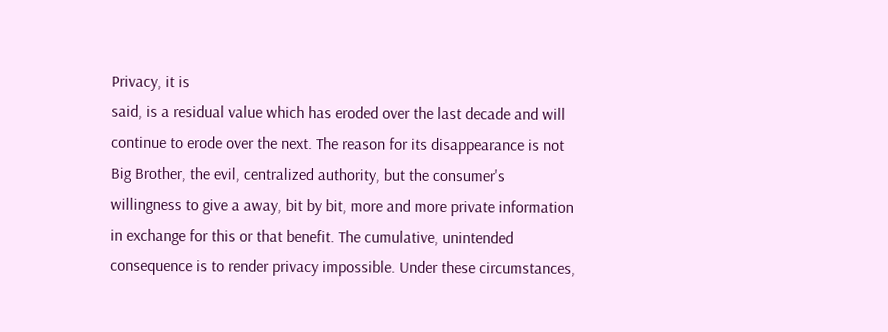Privacy, it is
said, is a residual value which has eroded over the last decade and will
continue to erode over the next. The reason for its disappearance is not
Big Brother, the evil, centralized authority, but the consumer's
willingness to give a away, bit by bit, more and more private information
in exchange for this or that benefit. The cumulative, unintended
consequence is to render privacy impossible. Under these circumstances,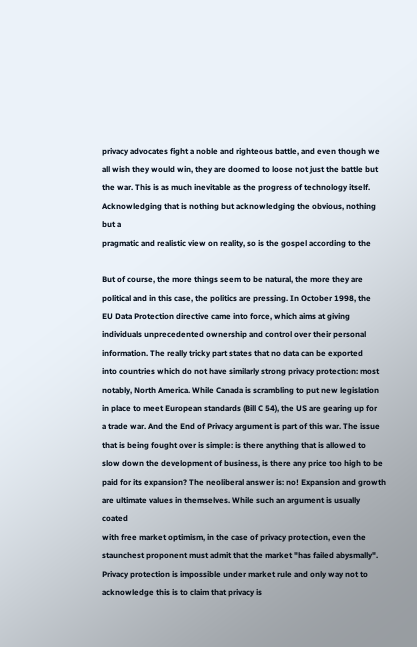privacy advocates fight a noble and righteous battle, and even though we
all wish they would win, they are doomed to loose not just the battle but
the war. This is as much inevitable as the progress of technology itself.
Acknowledging that is nothing but acknowledging the obvious, nothing but a
pragmatic and realistic view on reality, so is the gospel according to the

But of course, the more things seem to be natural, the more they are
political and in this case, the politics are pressing. In October 1998, the
EU Data Protection directive came into force, which aims at giving
individuals unprecedented ownership and control over their personal
information. The really tricky part states that no data can be exported
into countries which do not have similarly strong privacy protection: most
notably, North America. While Canada is scrambling to put new legislation
in place to meet European standards (Bill C 54), the US are gearing up for
a trade war. And the End of Privacy argument is part of this war. The issue
that is being fought over is simple: is there anything that is allowed to
slow down the development of business, is there any price too high to be
paid for its expansion? The neoliberal answer is: no! Expansion and growth
are ultimate values in themselves. While such an argument is usually coated
with free market optimism, in the case of privacy protection, even the
staunchest proponent must admit that the market "has failed abysmally".
Privacy protection is impossible under market rule and only way not to
acknowledge this is to claim that privacy is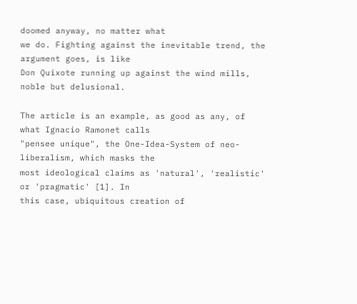doomed anyway, no matter what
we do. Fighting against the inevitable trend, the argument goes, is like
Don Quixote running up against the wind mills, noble but delusional.

The article is an example, as good as any, of what Ignacio Ramonet calls
"pensee unique", the One-Idea-System of neo-liberalism, which masks the
most ideological claims as 'natural', 'realistic' or 'pragmatic' [1]. In
this case, ubiquitous creation of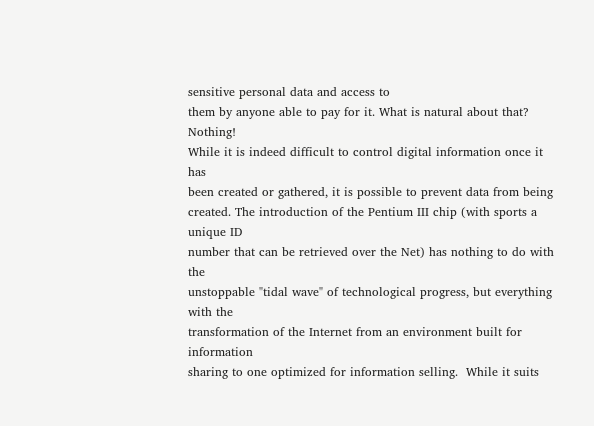sensitive personal data and access to
them by anyone able to pay for it. What is natural about that? Nothing!
While it is indeed difficult to control digital information once it has
been created or gathered, it is possible to prevent data from being
created. The introduction of the Pentium III chip (with sports a unique ID
number that can be retrieved over the Net) has nothing to do with the
unstoppable "tidal wave" of technological progress, but everything with the
transformation of the Internet from an environment built for information
sharing to one optimized for information selling.  While it suits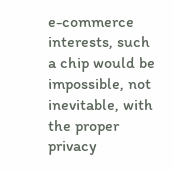e-commerce interests, such a chip would be impossible, not inevitable, with
the proper privacy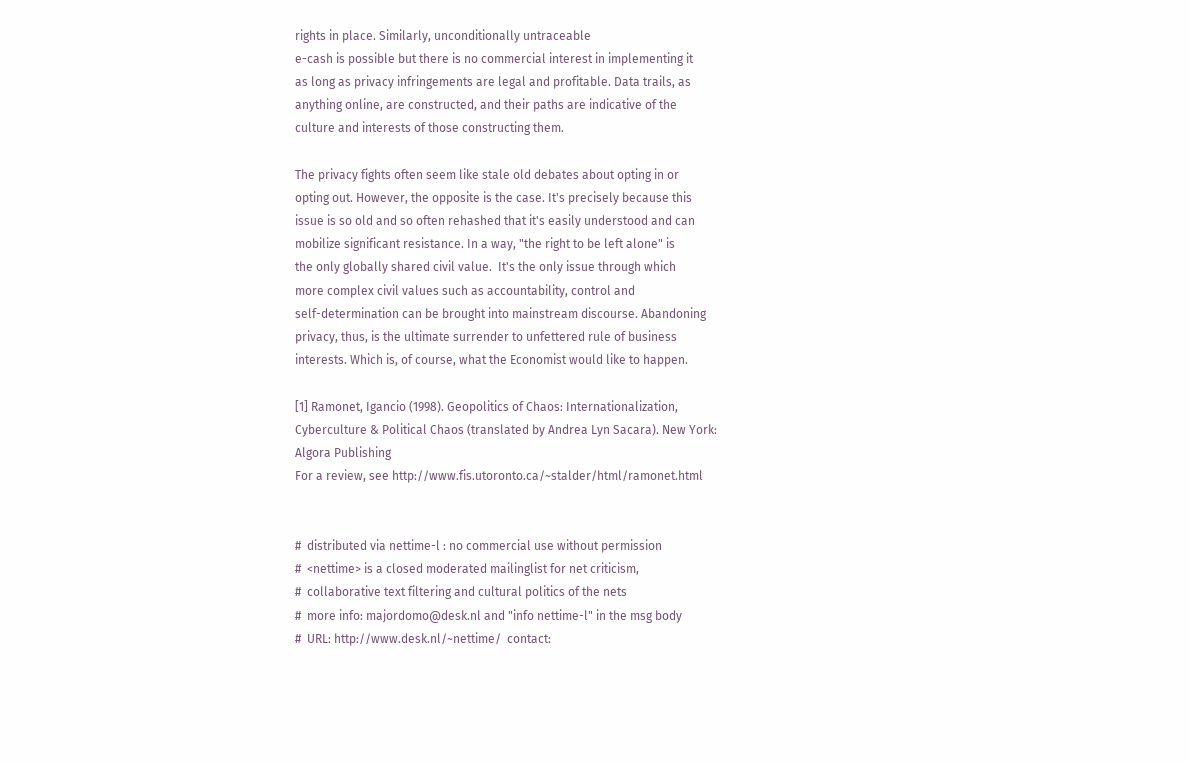rights in place. Similarly, unconditionally untraceable
e-cash is possible but there is no commercial interest in implementing it
as long as privacy infringements are legal and profitable. Data trails, as
anything online, are constructed, and their paths are indicative of the
culture and interests of those constructing them.

The privacy fights often seem like stale old debates about opting in or
opting out. However, the opposite is the case. It's precisely because this
issue is so old and so often rehashed that it's easily understood and can
mobilize significant resistance. In a way, "the right to be left alone" is
the only globally shared civil value.  It's the only issue through which
more complex civil values such as accountability, control and
self-determination can be brought into mainstream discourse. Abandoning
privacy, thus, is the ultimate surrender to unfettered rule of business
interests. Which is, of course, what the Economist would like to happen.

[1] Ramonet, Igancio (1998). Geopolitics of Chaos: Internationalization,
Cyberculture & Political Chaos (translated by Andrea Lyn Sacara). New York:
Algora Publishing
For a review, see http://www.fis.utoronto.ca/~stalder/html/ramonet.html


#  distributed via nettime-l : no commercial use without permission
#  <nettime> is a closed moderated mailinglist for net criticism,
#  collaborative text filtering and cultural politics of the nets
#  more info: majordomo@desk.nl and "info nettime-l" in the msg body
#  URL: http://www.desk.nl/~nettime/  contact: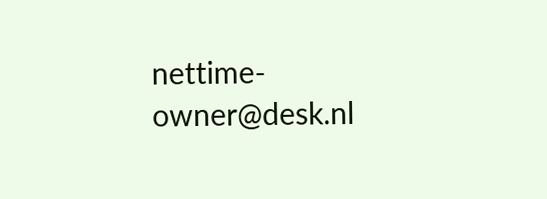nettime-owner@desk.nl